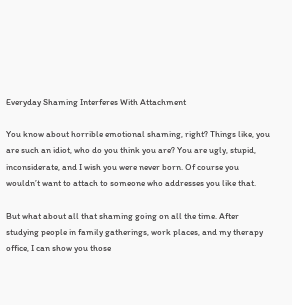Everyday Shaming Interferes With Attachment

You know about horrible emotional shaming, right? Things like, you are such an idiot, who do you think you are? You are ugly, stupid, inconsiderate, and I wish you were never born. Of course you wouldn’t want to attach to someone who addresses you like that.

But what about all that shaming going on all the time. After studying people in family gatherings, work places, and my therapy office, I can show you those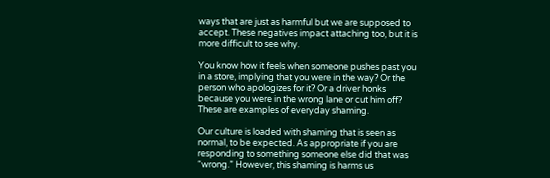ways that are just as harmful but we are supposed to accept. These negatives impact attaching too, but it is more difficult to see why.

You know how it feels when someone pushes past you in a store, implying that you were in the way? Or the person who apologizes for it? Or a driver honks because you were in the wrong lane or cut him off? These are examples of everyday shaming.

Our culture is loaded with shaming that is seen as normal, to be expected. As appropriate if you are responding to something someone else did that was “wrong.” However, this shaming is harms us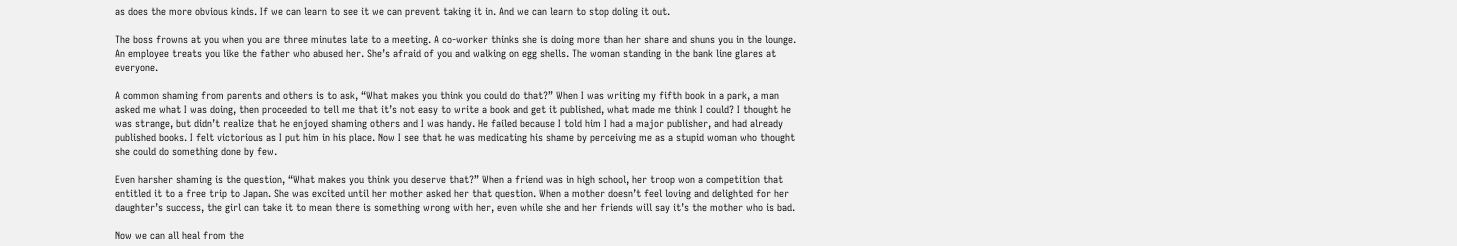as does the more obvious kinds. If we can learn to see it we can prevent taking it in. And we can learn to stop doling it out.

The boss frowns at you when you are three minutes late to a meeting. A co-worker thinks she is doing more than her share and shuns you in the lounge. An employee treats you like the father who abused her. She’s afraid of you and walking on egg shells. The woman standing in the bank line glares at everyone.

A common shaming from parents and others is to ask, “What makes you think you could do that?” When I was writing my fifth book in a park, a man asked me what I was doing, then proceeded to tell me that it’s not easy to write a book and get it published, what made me think I could? I thought he was strange, but didn’t realize that he enjoyed shaming others and I was handy. He failed because I told him I had a major publisher, and had already published books. I felt victorious as I put him in his place. Now I see that he was medicating his shame by perceiving me as a stupid woman who thought she could do something done by few.

Even harsher shaming is the question, “What makes you think you deserve that?” When a friend was in high school, her troop won a competition that entitled it to a free trip to Japan. She was excited until her mother asked her that question. When a mother doesn’t feel loving and delighted for her daughter’s success, the girl can take it to mean there is something wrong with her, even while she and her friends will say it’s the mother who is bad.

Now we can all heal from the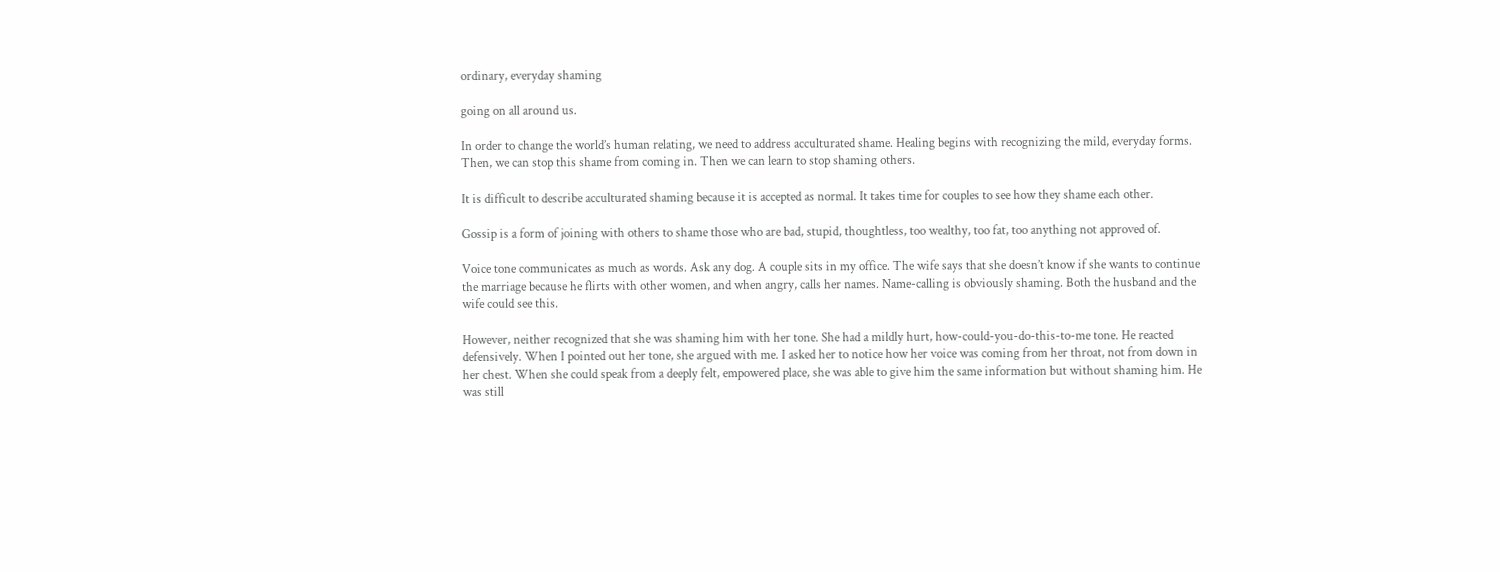ordinary, everyday shaming

going on all around us.

In order to change the world’s human relating, we need to address acculturated shame. Healing begins with recognizing the mild, everyday forms. Then, we can stop this shame from coming in. Then we can learn to stop shaming others.

It is difficult to describe acculturated shaming because it is accepted as normal. It takes time for couples to see how they shame each other.

Gossip is a form of joining with others to shame those who are bad, stupid, thoughtless, too wealthy, too fat, too anything not approved of.

Voice tone communicates as much as words. Ask any dog. A couple sits in my office. The wife says that she doesn’t know if she wants to continue the marriage because he flirts with other women, and when angry, calls her names. Name-calling is obviously shaming. Both the husband and the wife could see this.

However, neither recognized that she was shaming him with her tone. She had a mildly hurt, how-could-you-do-this-to-me tone. He reacted defensively. When I pointed out her tone, she argued with me. I asked her to notice how her voice was coming from her throat, not from down in her chest. When she could speak from a deeply felt, empowered place, she was able to give him the same information but without shaming him. He was still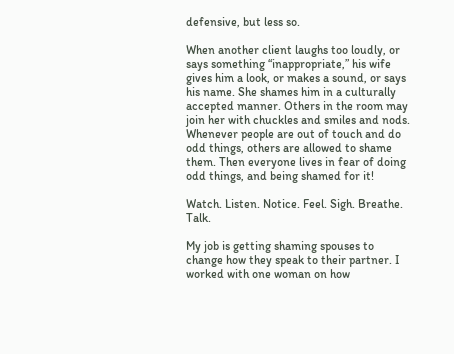defensive, but less so.

When another client laughs too loudly, or says something “inappropriate,” his wife gives him a look, or makes a sound, or says his name. She shames him in a culturally accepted manner. Others in the room may join her with chuckles and smiles and nods. Whenever people are out of touch and do odd things, others are allowed to shame them. Then everyone lives in fear of doing odd things, and being shamed for it!

Watch. Listen. Notice. Feel. Sigh. Breathe. Talk.

My job is getting shaming spouses to change how they speak to their partner. I worked with one woman on how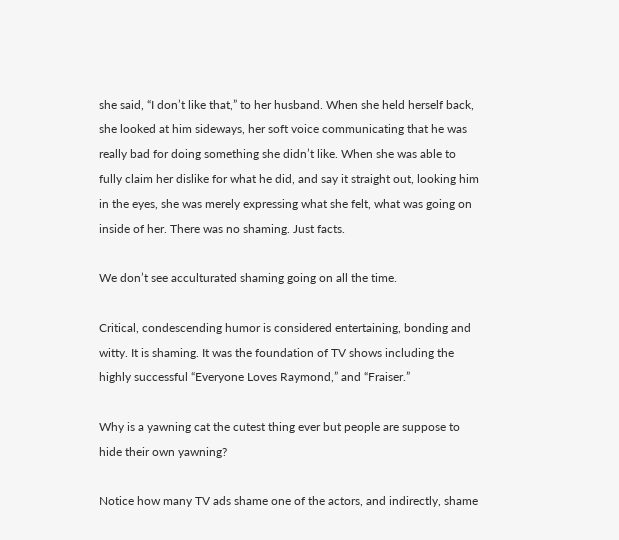she said, “I don’t like that,” to her husband. When she held herself back, she looked at him sideways, her soft voice communicating that he was really bad for doing something she didn’t like. When she was able to fully claim her dislike for what he did, and say it straight out, looking him in the eyes, she was merely expressing what she felt, what was going on inside of her. There was no shaming. Just facts.

We don’t see acculturated shaming going on all the time.

Critical, condescending humor is considered entertaining, bonding and witty. It is shaming. It was the foundation of TV shows including the highly successful “Everyone Loves Raymond,” and “Fraiser.”

Why is a yawning cat the cutest thing ever but people are suppose to hide their own yawning?

Notice how many TV ads shame one of the actors, and indirectly, shame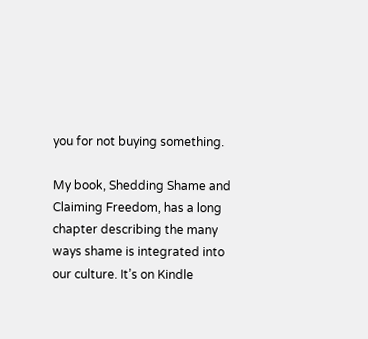you for not buying something.

My book, Shedding Shame and Claiming Freedom, has a long chapter describing the many ways shame is integrated into our culture. It’s on Kindle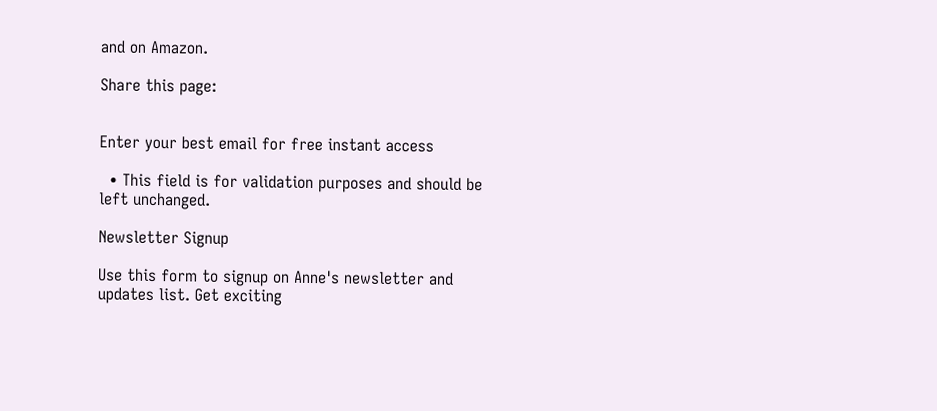and on Amazon.

Share this page:


Enter your best email for free instant access

  • This field is for validation purposes and should be left unchanged.

Newsletter Signup

Use this form to signup on Anne's newsletter and updates list. Get exciting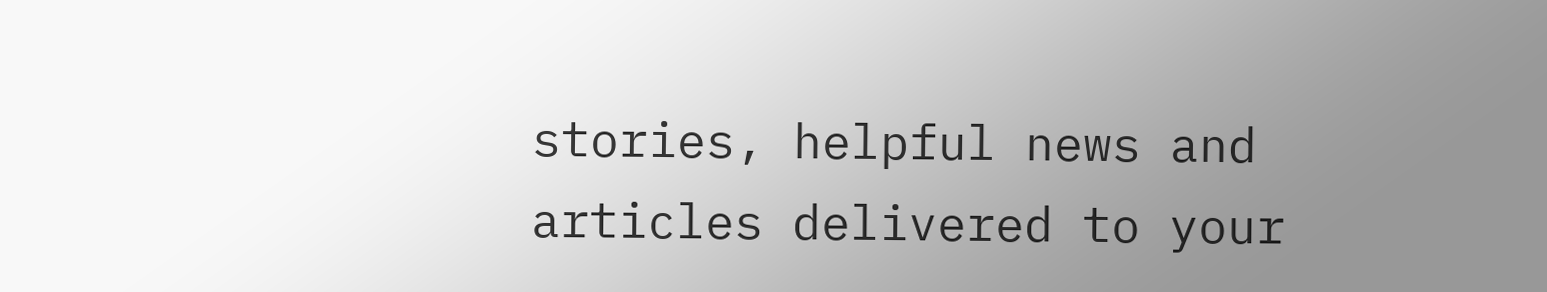stories, helpful news and articles delivered to your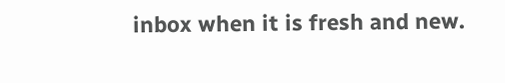inbox when it is fresh and new.